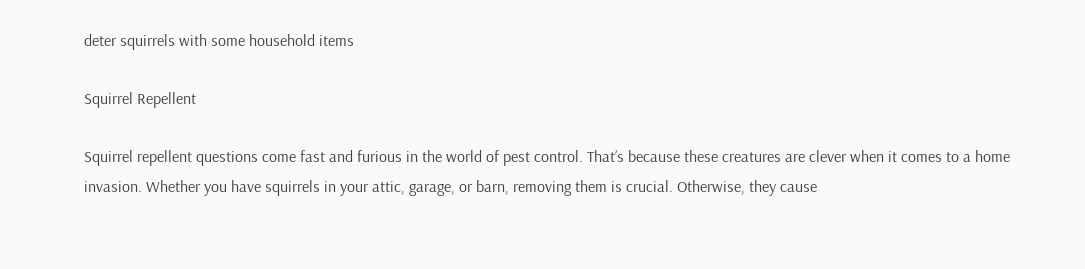deter squirrels with some household items

Squirrel Repellent

Squirrel repellent questions come fast and furious in the world of pest control. That’s because these creatures are clever when it comes to a home invasion. Whether you have squirrels in your attic, garage, or barn, removing them is crucial. Otherwise, they cause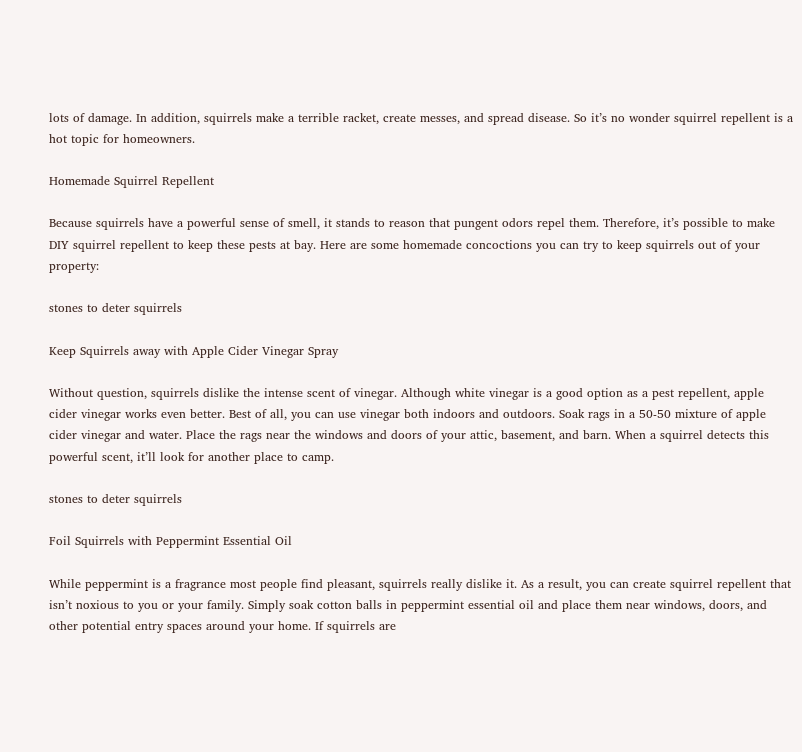lots of damage. In addition, squirrels make a terrible racket, create messes, and spread disease. So it’s no wonder squirrel repellent is a hot topic for homeowners.

Homemade Squirrel Repellent

Because squirrels have a powerful sense of smell, it stands to reason that pungent odors repel them. Therefore, it’s possible to make DIY squirrel repellent to keep these pests at bay. Here are some homemade concoctions you can try to keep squirrels out of your property:

stones to deter squirrels

Keep Squirrels away with Apple Cider Vinegar Spray

Without question, squirrels dislike the intense scent of vinegar. Although white vinegar is a good option as a pest repellent, apple cider vinegar works even better. Best of all, you can use vinegar both indoors and outdoors. Soak rags in a 50-50 mixture of apple cider vinegar and water. Place the rags near the windows and doors of your attic, basement, and barn. When a squirrel detects this powerful scent, it’ll look for another place to camp.

stones to deter squirrels

Foil Squirrels with Peppermint Essential Oil

While peppermint is a fragrance most people find pleasant, squirrels really dislike it. As a result, you can create squirrel repellent that isn’t noxious to you or your family. Simply soak cotton balls in peppermint essential oil and place them near windows, doors, and other potential entry spaces around your home. If squirrels are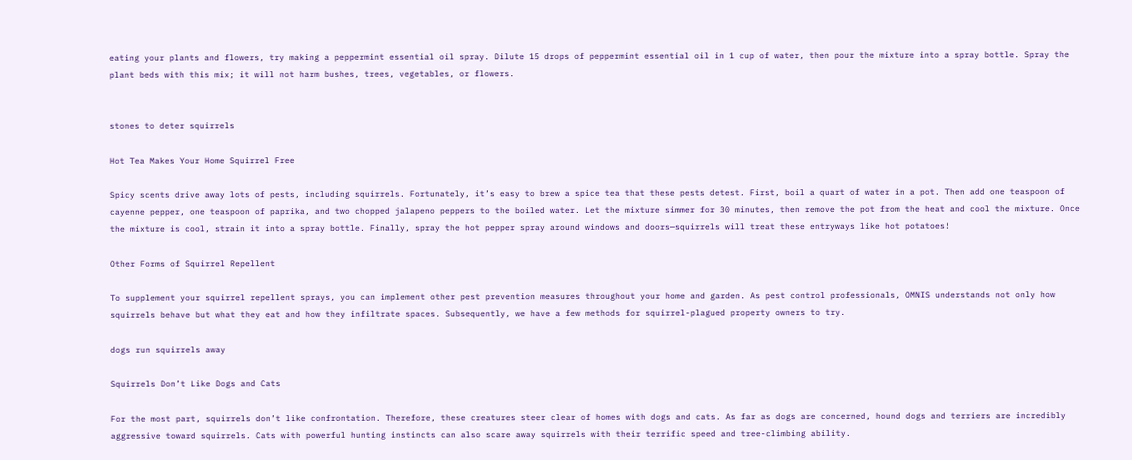eating your plants and flowers, try making a peppermint essential oil spray. Dilute 15 drops of peppermint essential oil in 1 cup of water, then pour the mixture into a spray bottle. Spray the plant beds with this mix; it will not harm bushes, trees, vegetables, or flowers.


stones to deter squirrels

Hot Tea Makes Your Home Squirrel Free

Spicy scents drive away lots of pests, including squirrels. Fortunately, it’s easy to brew a spice tea that these pests detest. First, boil a quart of water in a pot. Then add one teaspoon of cayenne pepper, one teaspoon of paprika, and two chopped jalapeno peppers to the boiled water. Let the mixture simmer for 30 minutes, then remove the pot from the heat and cool the mixture. Once the mixture is cool, strain it into a spray bottle. Finally, spray the hot pepper spray around windows and doors—squirrels will treat these entryways like hot potatoes!

Other Forms of Squirrel Repellent

To supplement your squirrel repellent sprays, you can implement other pest prevention measures throughout your home and garden. As pest control professionals, OMNIS understands not only how squirrels behave but what they eat and how they infiltrate spaces. Subsequently, we have a few methods for squirrel-plagued property owners to try.

dogs run squirrels away

Squirrels Don’t Like Dogs and Cats

For the most part, squirrels don’t like confrontation. Therefore, these creatures steer clear of homes with dogs and cats. As far as dogs are concerned, hound dogs and terriers are incredibly aggressive toward squirrels. Cats with powerful hunting instincts can also scare away squirrels with their terrific speed and tree-climbing ability.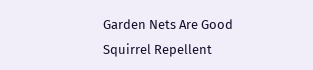Garden Nets Are Good Squirrel Repellent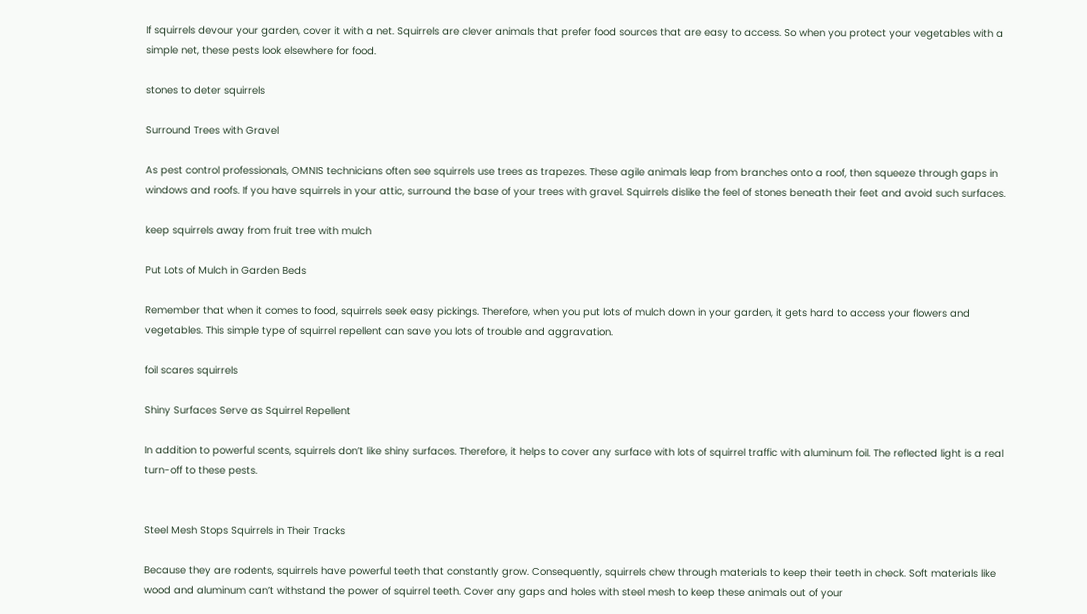If squirrels devour your garden, cover it with a net. Squirrels are clever animals that prefer food sources that are easy to access. So when you protect your vegetables with a simple net, these pests look elsewhere for food.

stones to deter squirrels

Surround Trees with Gravel

As pest control professionals, OMNIS technicians often see squirrels use trees as trapezes. These agile animals leap from branches onto a roof, then squeeze through gaps in windows and roofs. If you have squirrels in your attic, surround the base of your trees with gravel. Squirrels dislike the feel of stones beneath their feet and avoid such surfaces.

keep squirrels away from fruit tree with mulch

Put Lots of Mulch in Garden Beds

Remember that when it comes to food, squirrels seek easy pickings. Therefore, when you put lots of mulch down in your garden, it gets hard to access your flowers and vegetables. This simple type of squirrel repellent can save you lots of trouble and aggravation.

foil scares squirrels

Shiny Surfaces Serve as Squirrel Repellent

In addition to powerful scents, squirrels don’t like shiny surfaces. Therefore, it helps to cover any surface with lots of squirrel traffic with aluminum foil. The reflected light is a real turn-off to these pests.


Steel Mesh Stops Squirrels in Their Tracks

Because they are rodents, squirrels have powerful teeth that constantly grow. Consequently, squirrels chew through materials to keep their teeth in check. Soft materials like wood and aluminum can’t withstand the power of squirrel teeth. Cover any gaps and holes with steel mesh to keep these animals out of your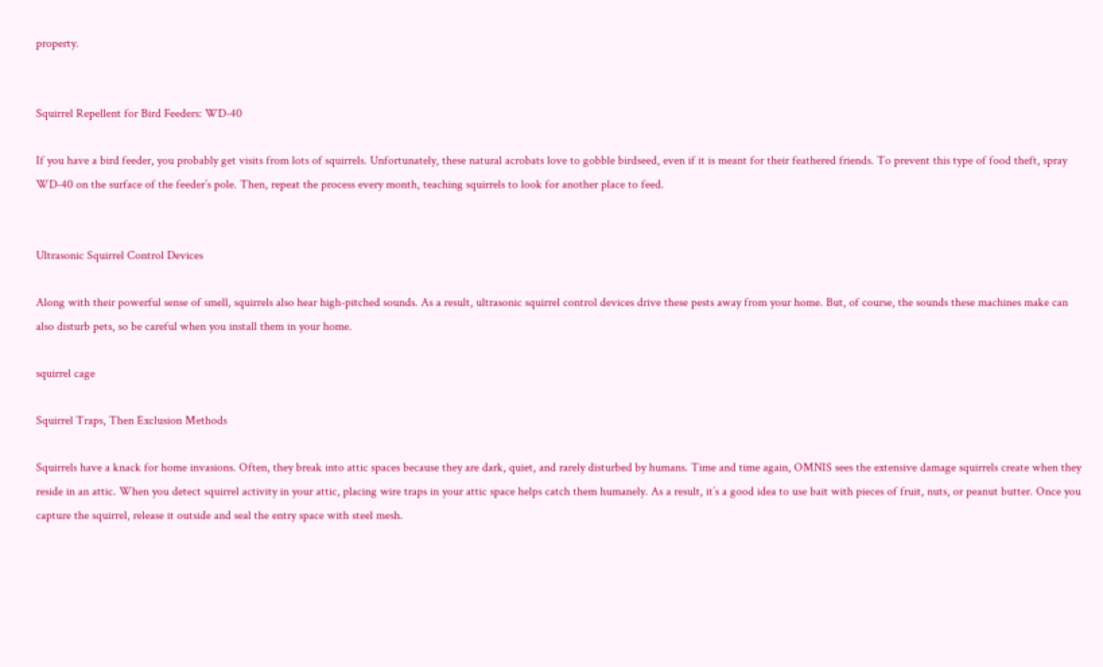property.


Squirrel Repellent for Bird Feeders: WD-40

If you have a bird feeder, you probably get visits from lots of squirrels. Unfortunately, these natural acrobats love to gobble birdseed, even if it is meant for their feathered friends. To prevent this type of food theft, spray WD-40 on the surface of the feeder’s pole. Then, repeat the process every month, teaching squirrels to look for another place to feed.


Ultrasonic Squirrel Control Devices

Along with their powerful sense of smell, squirrels also hear high-pitched sounds. As a result, ultrasonic squirrel control devices drive these pests away from your home. But, of course, the sounds these machines make can also disturb pets, so be careful when you install them in your home.

squirrel cage

Squirrel Traps, Then Exclusion Methods

Squirrels have a knack for home invasions. Often, they break into attic spaces because they are dark, quiet, and rarely disturbed by humans. Time and time again, OMNIS sees the extensive damage squirrels create when they reside in an attic. When you detect squirrel activity in your attic, placing wire traps in your attic space helps catch them humanely. As a result, it’s a good idea to use bait with pieces of fruit, nuts, or peanut butter. Once you capture the squirrel, release it outside and seal the entry space with steel mesh.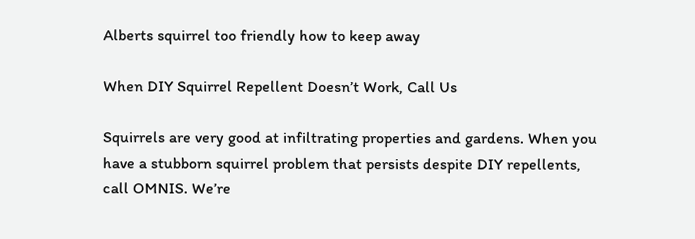Alberts squirrel too friendly how to keep away

When DIY Squirrel Repellent Doesn’t Work, Call Us

Squirrels are very good at infiltrating properties and gardens. When you have a stubborn squirrel problem that persists despite DIY repellents, call OMNIS. We’re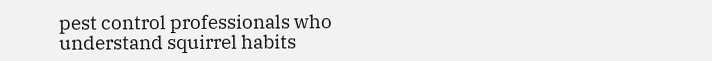pest control professionals who understand squirrel habits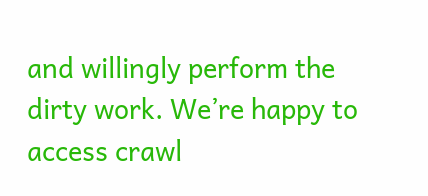and willingly perform the dirty work. We’re happy to access crawl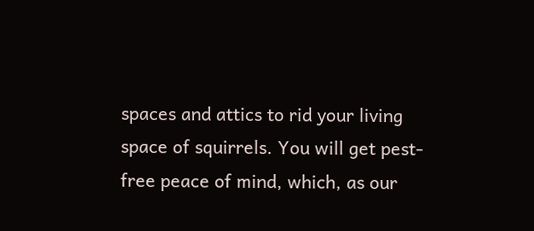spaces and attics to rid your living space of squirrels. You will get pest-free peace of mind, which, as our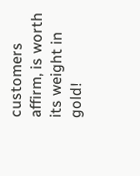customers affirm, is worth its weight in gold!